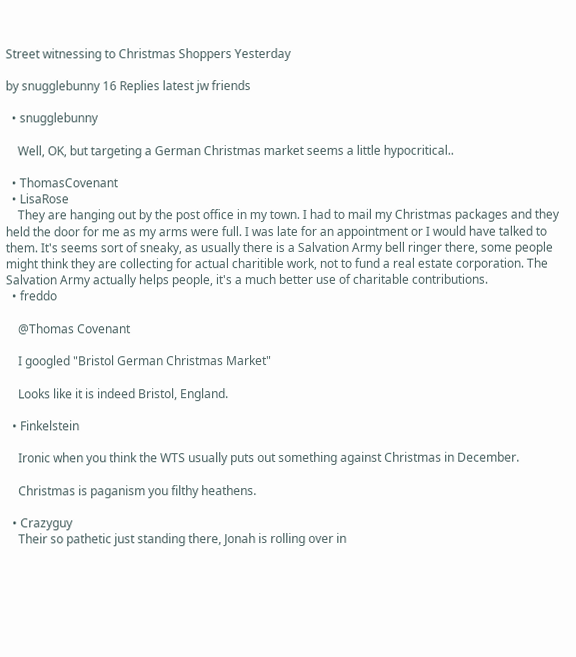Street witnessing to Christmas Shoppers Yesterday

by snugglebunny 16 Replies latest jw friends

  • snugglebunny

    Well, OK, but targeting a German Christmas market seems a little hypocritical..

  • ThomasCovenant
  • LisaRose
    They are hanging out by the post office in my town. I had to mail my Christmas packages and they held the door for me as my arms were full. I was late for an appointment or I would have talked to them. It's seems sort of sneaky, as usually there is a Salvation Army bell ringer there, some people might think they are collecting for actual charitible work, not to fund a real estate corporation. The Salvation Army actually helps people, it's a much better use of charitable contributions.
  • freddo

    @Thomas Covenant

    I googled "Bristol German Christmas Market"

    Looks like it is indeed Bristol, England.

  • Finkelstein

    Ironic when you think the WTS usually puts out something against Christmas in December.

    Christmas is paganism you filthy heathens.

  • Crazyguy
    Their so pathetic just standing there, Jonah is rolling over in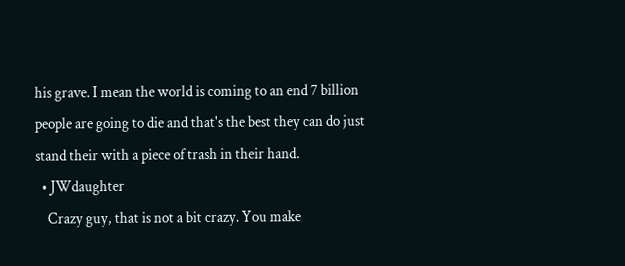his grave. I mean the world is coming to an end 7 billion people are going to die and that's the best they can do just stand their with a piece of trash in their hand.
  • JWdaughter
    Crazy guy, that is not a bit crazy. You make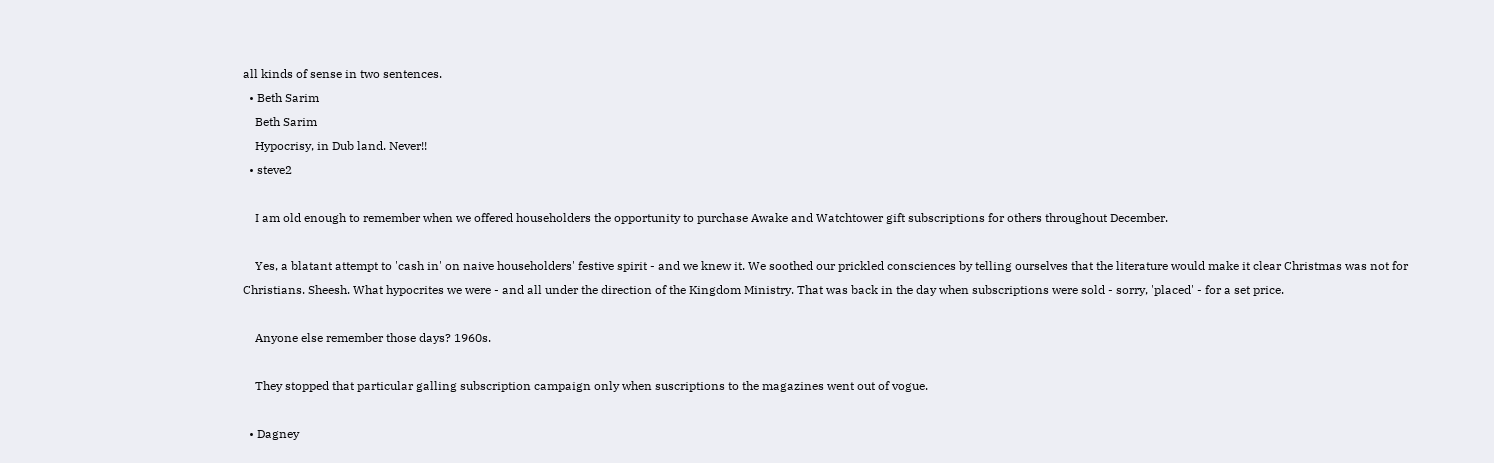all kinds of sense in two sentences.
  • Beth Sarim
    Beth Sarim
    Hypocrisy, in Dub land. Never!!
  • steve2

    I am old enough to remember when we offered householders the opportunity to purchase Awake and Watchtower gift subscriptions for others throughout December.

    Yes, a blatant attempt to 'cash in' on naive householders' festive spirit - and we knew it. We soothed our prickled consciences by telling ourselves that the literature would make it clear Christmas was not for Christians. Sheesh. What hypocrites we were - and all under the direction of the Kingdom Ministry. That was back in the day when subscriptions were sold - sorry, 'placed' - for a set price.

    Anyone else remember those days? 1960s.

    They stopped that particular galling subscription campaign only when suscriptions to the magazines went out of vogue.

  • Dagney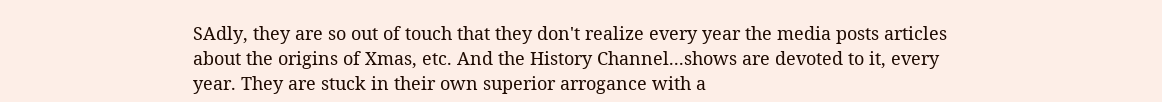SAdly, they are so out of touch that they don't realize every year the media posts articles about the origins of Xmas, etc. And the History Channel...shows are devoted to it, every year. They are stuck in their own superior arrogance with a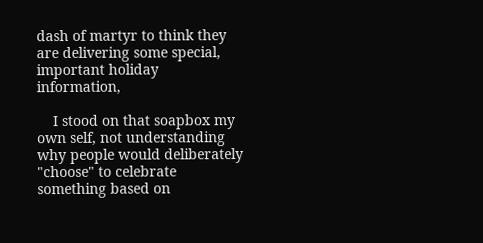dash of martyr to think they are delivering some special, important holiday information,

    I stood on that soapbox my own self, not understanding why people would deliberately "choose" to celebrate something based on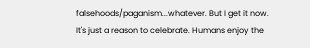falsehoods/paganism...whatever. But I get it now. It's just a reason to celebrate. Humans enjoy the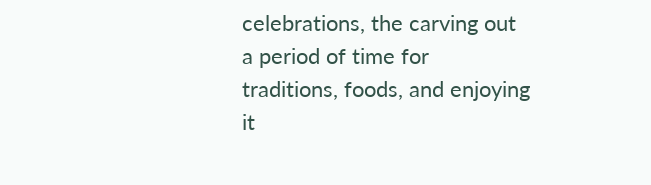celebrations, the carving out a period of time for traditions, foods, and enjoying it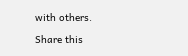with others.

Share this